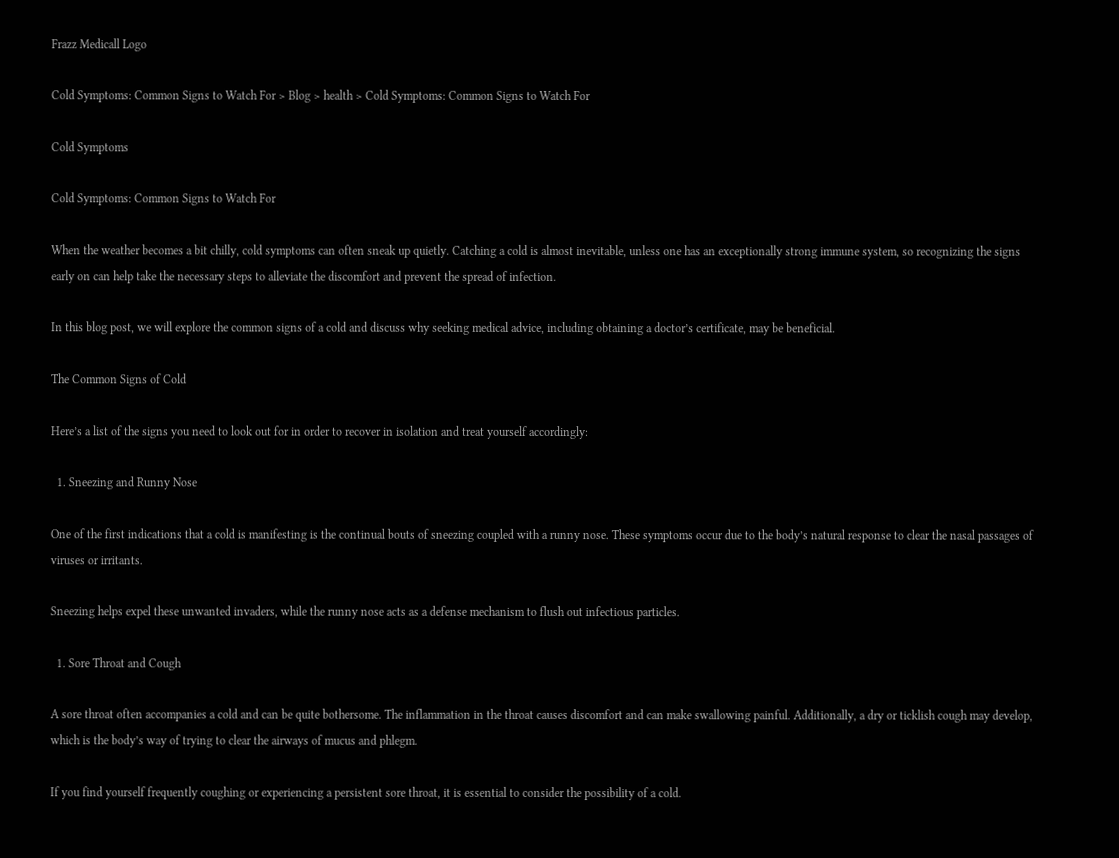Frazz Medicall Logo

Cold Symptoms: Common Signs to Watch For > Blog > health > Cold Symptoms: Common Signs to Watch For

Cold Symptoms

Cold Symptoms: Common Signs to Watch For

When the weather becomes a bit chilly, cold symptoms can often sneak up quietly. Catching a cold is almost inevitable, unless one has an exceptionally strong immune system, so recognizing the signs early on can help take the necessary steps to alleviate the discomfort and prevent the spread of infection.

In this blog post, we will explore the common signs of a cold and discuss why seeking medical advice, including obtaining a doctor’s certificate, may be beneficial.

The Common Signs of Cold

Here’s a list of the signs you need to look out for in order to recover in isolation and treat yourself accordingly:

  1. Sneezing and Runny Nose

One of the first indications that a cold is manifesting is the continual bouts of sneezing coupled with a runny nose. These symptoms occur due to the body’s natural response to clear the nasal passages of viruses or irritants.

Sneezing helps expel these unwanted invaders, while the runny nose acts as a defense mechanism to flush out infectious particles.

  1. Sore Throat and Cough

A sore throat often accompanies a cold and can be quite bothersome. The inflammation in the throat causes discomfort and can make swallowing painful. Additionally, a dry or ticklish cough may develop, which is the body’s way of trying to clear the airways of mucus and phlegm.

If you find yourself frequently coughing or experiencing a persistent sore throat, it is essential to consider the possibility of a cold.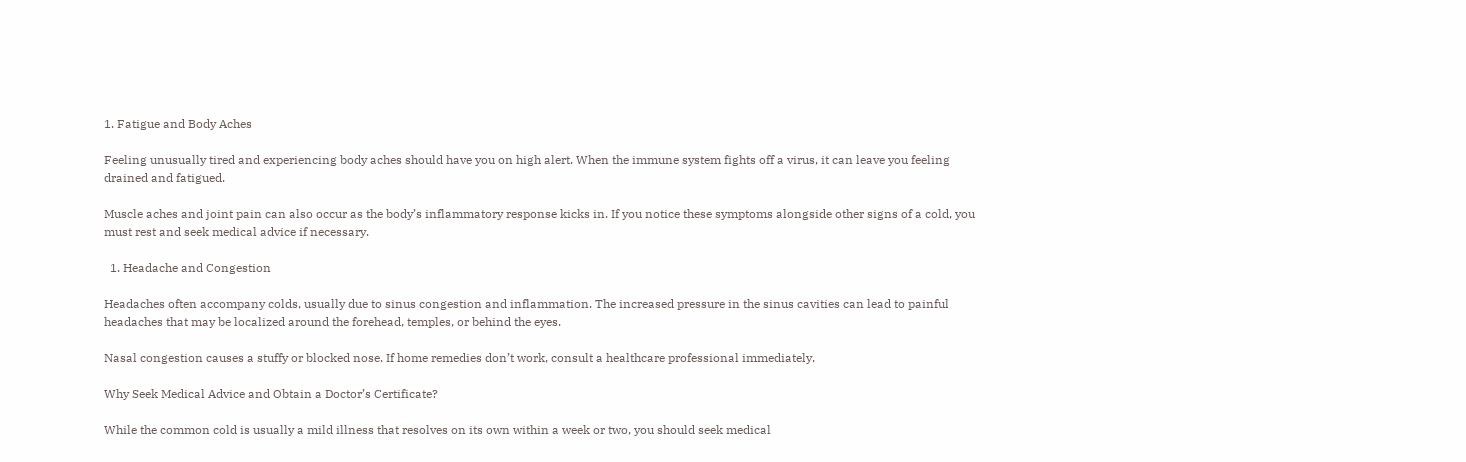1. Fatigue and Body Aches

Feeling unusually tired and experiencing body aches should have you on high alert. When the immune system fights off a virus, it can leave you feeling drained and fatigued.

Muscle aches and joint pain can also occur as the body’s inflammatory response kicks in. If you notice these symptoms alongside other signs of a cold, you must rest and seek medical advice if necessary.

  1. Headache and Congestion

Headaches often accompany colds, usually due to sinus congestion and inflammation. The increased pressure in the sinus cavities can lead to painful headaches that may be localized around the forehead, temples, or behind the eyes.

Nasal congestion causes a stuffy or blocked nose. If home remedies don’t work, consult a healthcare professional immediately.

Why Seek Medical Advice and Obtain a Doctor’s Certificate?

While the common cold is usually a mild illness that resolves on its own within a week or two, you should seek medical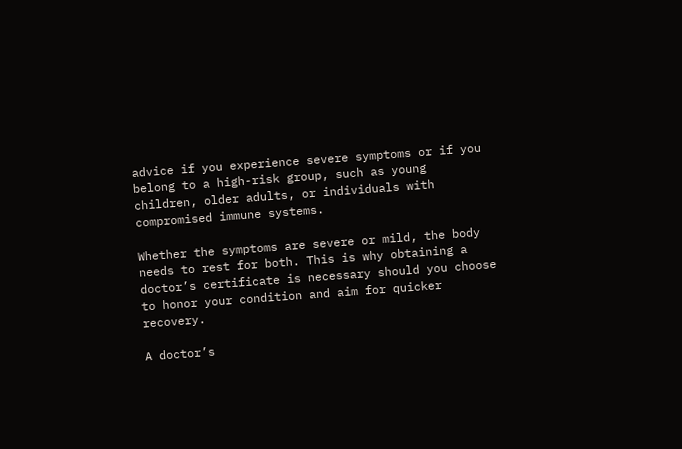advice if you experience severe symptoms or if you belong to a high-risk group, such as young children, older adults, or individuals with compromised immune systems.

Whether the symptoms are severe or mild, the body needs to rest for both. This is why obtaining a doctor’s certificate is necessary should you choose to honor your condition and aim for quicker recovery.

A doctor’s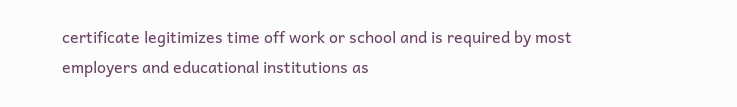certificate legitimizes time off work or school and is required by most employers and educational institutions as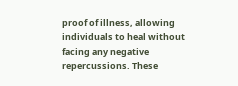proof of illness, allowing individuals to heal without facing any negative repercussions. These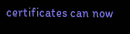certificates can now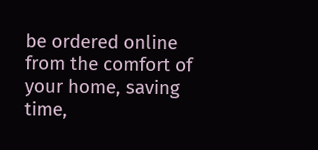be ordered online from the comfort of your home, saving time,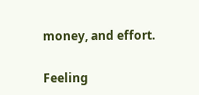money, and effort.

Feeling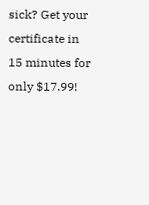sick? Get your certificate in 15 minutes for only $17.99!